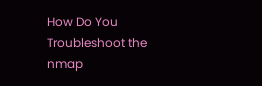How Do You Troubleshoot the nmap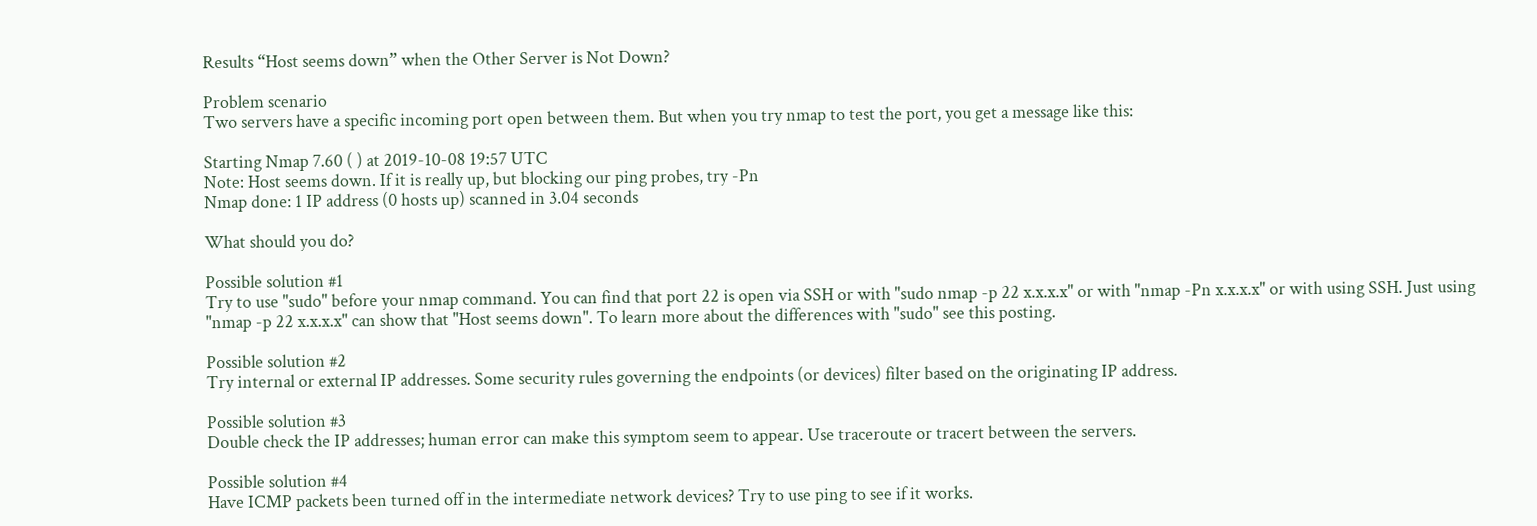Results “Host seems down” when the Other Server is Not Down?

Problem scenario
Two servers have a specific incoming port open between them. But when you try nmap to test the port, you get a message like this:

Starting Nmap 7.60 ( ) at 2019-10-08 19:57 UTC
Note: Host seems down. If it is really up, but blocking our ping probes, try -Pn
Nmap done: 1 IP address (0 hosts up) scanned in 3.04 seconds

What should you do?

Possible solution #1
Try to use "sudo" before your nmap command. You can find that port 22 is open via SSH or with "sudo nmap -p 22 x.x.x.x" or with "nmap -Pn x.x.x.x" or with using SSH. Just using "nmap -p 22 x.x.x.x" can show that "Host seems down". To learn more about the differences with "sudo" see this posting.

Possible solution #2
Try internal or external IP addresses. Some security rules governing the endpoints (or devices) filter based on the originating IP address.

Possible solution #3
Double check the IP addresses; human error can make this symptom seem to appear. Use traceroute or tracert between the servers.

Possible solution #4
Have ICMP packets been turned off in the intermediate network devices? Try to use ping to see if it works.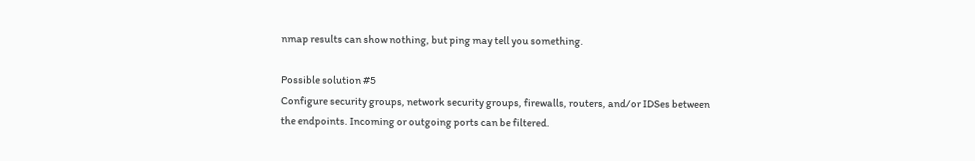nmap results can show nothing, but ping may tell you something.

Possible solution #5
Configure security groups, network security groups, firewalls, routers, and/or IDSes between the endpoints. Incoming or outgoing ports can be filtered.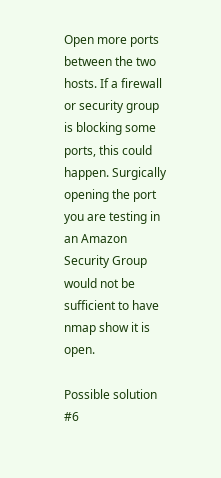Open more ports between the two hosts. If a firewall or security group is blocking some ports, this could happen. Surgically opening the port you are testing in an Amazon Security Group would not be sufficient to have nmap show it is open.

Possible solution #6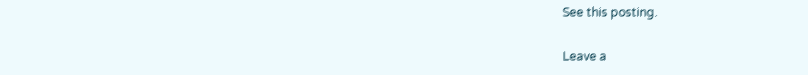See this posting.

Leave a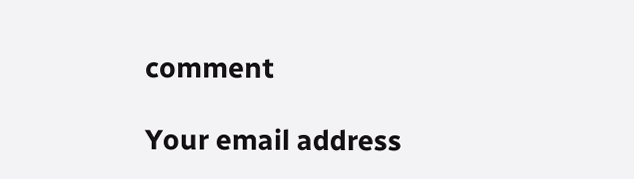comment

Your email address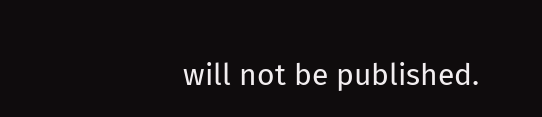will not be published.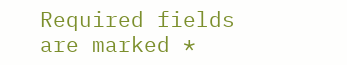Required fields are marked *